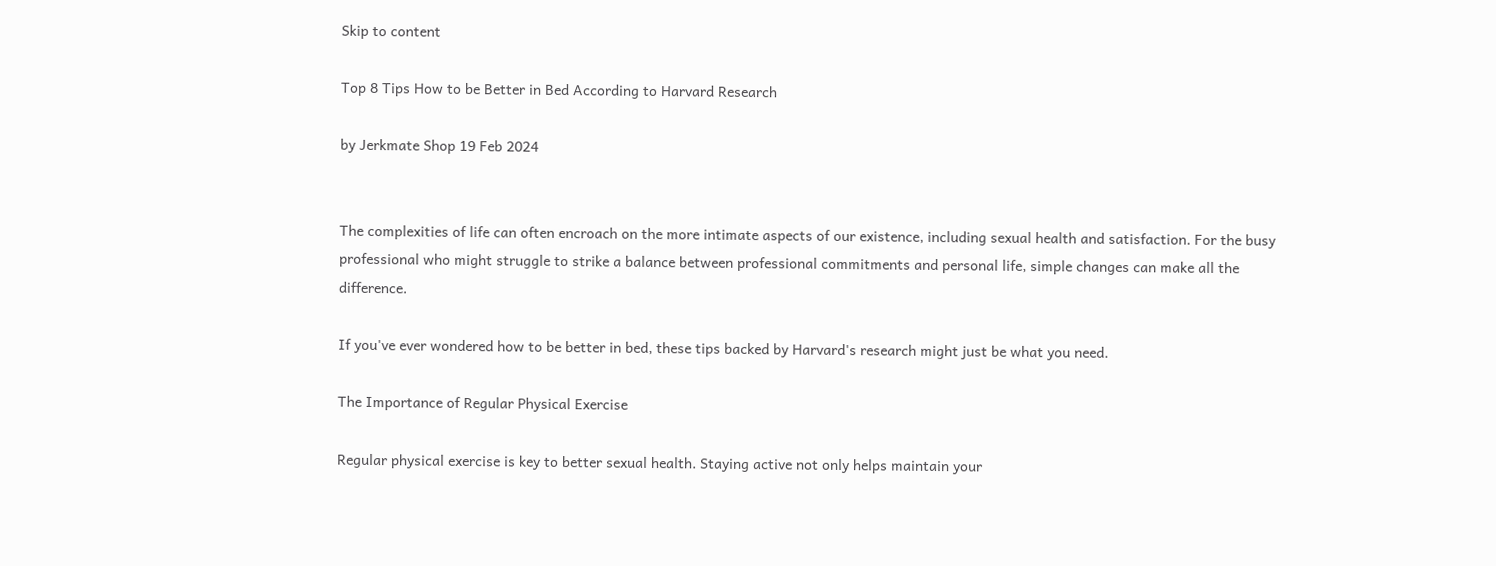Skip to content

Top 8 Tips How to be Better in Bed According to Harvard Research

by Jerkmate Shop 19 Feb 2024


The complexities of life can often encroach on the more intimate aspects of our existence, including sexual health and satisfaction. For the busy professional who might struggle to strike a balance between professional commitments and personal life, simple changes can make all the difference.

If you've ever wondered how to be better in bed, these tips backed by Harvard's research might just be what you need.

The Importance of Regular Physical Exercise

Regular physical exercise is key to better sexual health. Staying active not only helps maintain your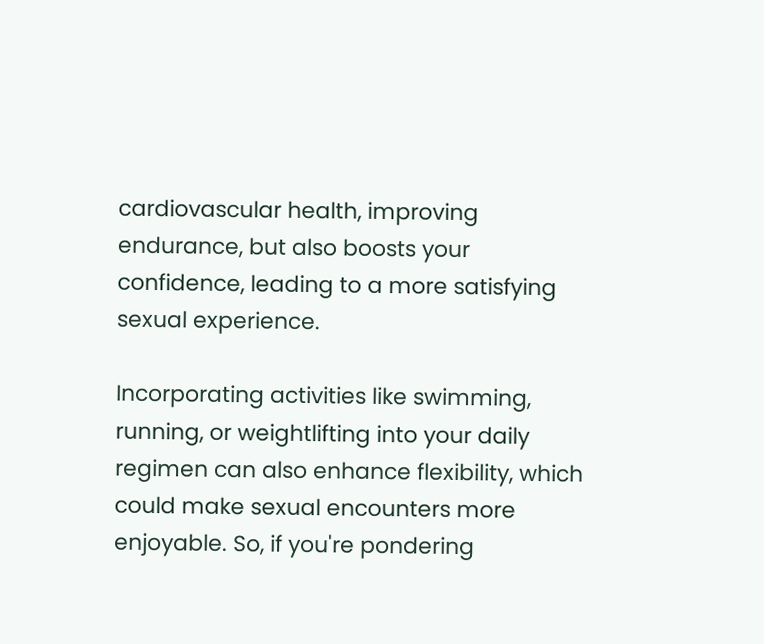cardiovascular health, improving endurance, but also boosts your confidence, leading to a more satisfying sexual experience.

Incorporating activities like swimming, running, or weightlifting into your daily regimen can also enhance flexibility, which could make sexual encounters more enjoyable. So, if you're pondering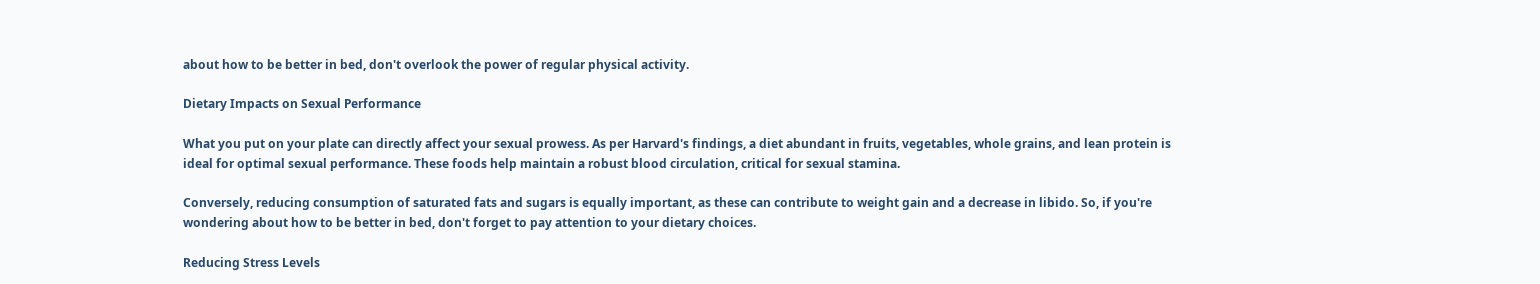about how to be better in bed, don't overlook the power of regular physical activity.

Dietary Impacts on Sexual Performance

What you put on your plate can directly affect your sexual prowess. As per Harvard's findings, a diet abundant in fruits, vegetables, whole grains, and lean protein is ideal for optimal sexual performance. These foods help maintain a robust blood circulation, critical for sexual stamina.

Conversely, reducing consumption of saturated fats and sugars is equally important, as these can contribute to weight gain and a decrease in libido. So, if you're wondering about how to be better in bed, don't forget to pay attention to your dietary choices.

Reducing Stress Levels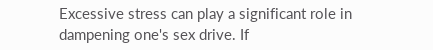Excessive stress can play a significant role in dampening one's sex drive. If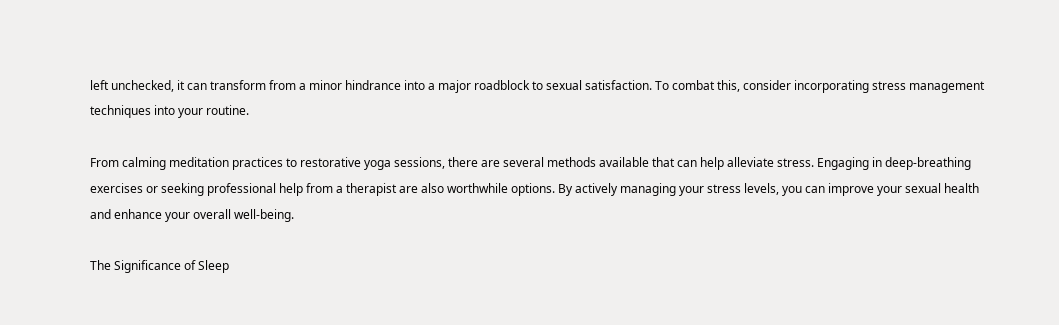left unchecked, it can transform from a minor hindrance into a major roadblock to sexual satisfaction. To combat this, consider incorporating stress management techniques into your routine.

From calming meditation practices to restorative yoga sessions, there are several methods available that can help alleviate stress. Engaging in deep-breathing exercises or seeking professional help from a therapist are also worthwhile options. By actively managing your stress levels, you can improve your sexual health and enhance your overall well-being.

The Significance of Sleep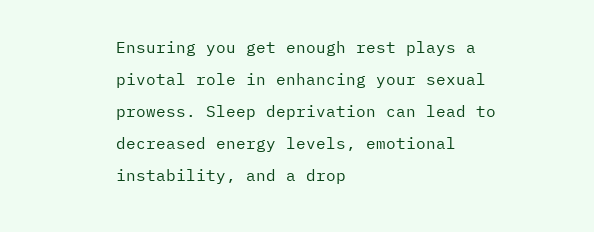Ensuring you get enough rest plays a pivotal role in enhancing your sexual prowess. Sleep deprivation can lead to decreased energy levels, emotional instability, and a drop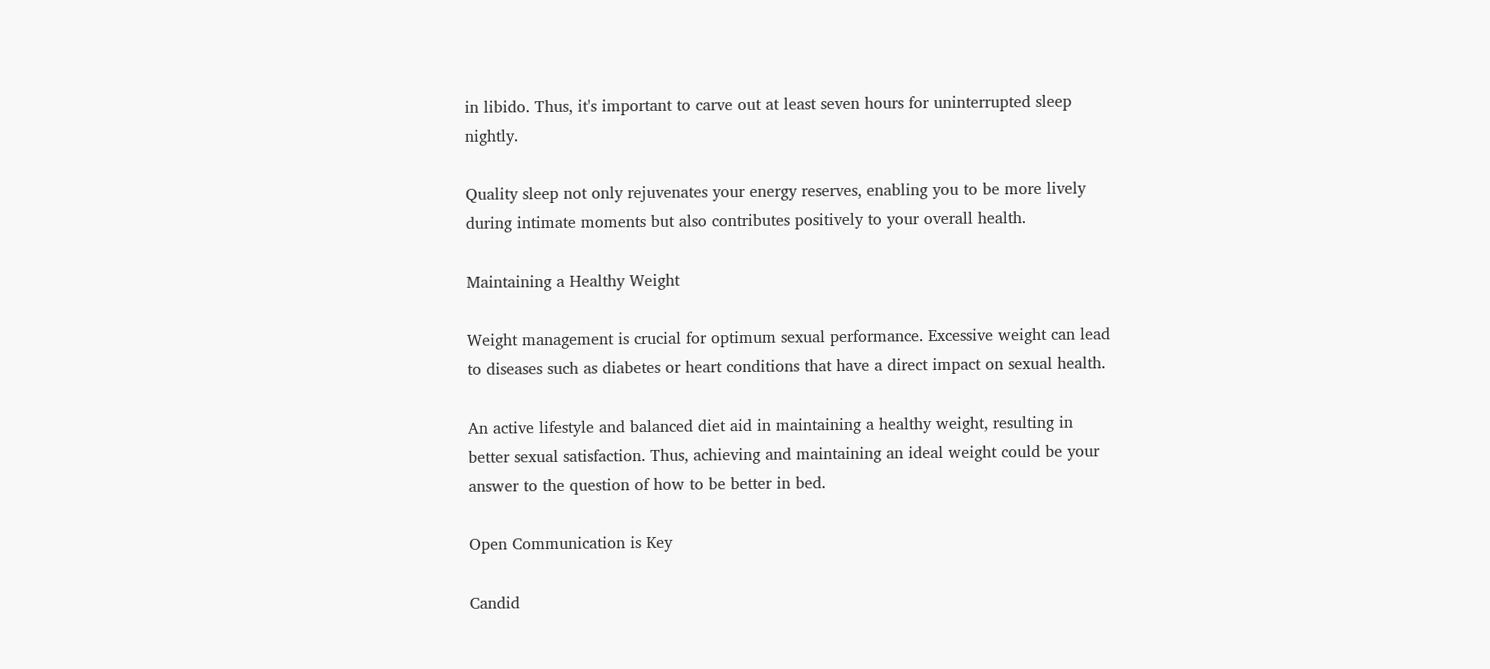in libido. Thus, it's important to carve out at least seven hours for uninterrupted sleep nightly.

Quality sleep not only rejuvenates your energy reserves, enabling you to be more lively during intimate moments but also contributes positively to your overall health.

Maintaining a Healthy Weight

Weight management is crucial for optimum sexual performance. Excessive weight can lead to diseases such as diabetes or heart conditions that have a direct impact on sexual health.

An active lifestyle and balanced diet aid in maintaining a healthy weight, resulting in better sexual satisfaction. Thus, achieving and maintaining an ideal weight could be your answer to the question of how to be better in bed.

Open Communication is Key

Candid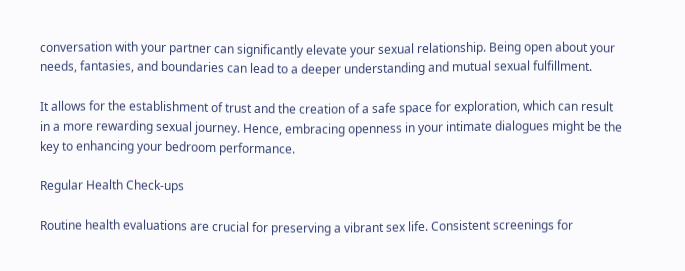conversation with your partner can significantly elevate your sexual relationship. Being open about your needs, fantasies, and boundaries can lead to a deeper understanding and mutual sexual fulfillment.

It allows for the establishment of trust and the creation of a safe space for exploration, which can result in a more rewarding sexual journey. Hence, embracing openness in your intimate dialogues might be the key to enhancing your bedroom performance.

Regular Health Check-ups

Routine health evaluations are crucial for preserving a vibrant sex life. Consistent screenings for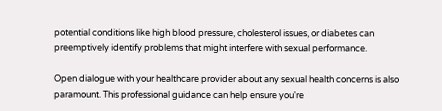potential conditions like high blood pressure, cholesterol issues, or diabetes can preemptively identify problems that might interfere with sexual performance.

Open dialogue with your healthcare provider about any sexual health concerns is also paramount. This professional guidance can help ensure you're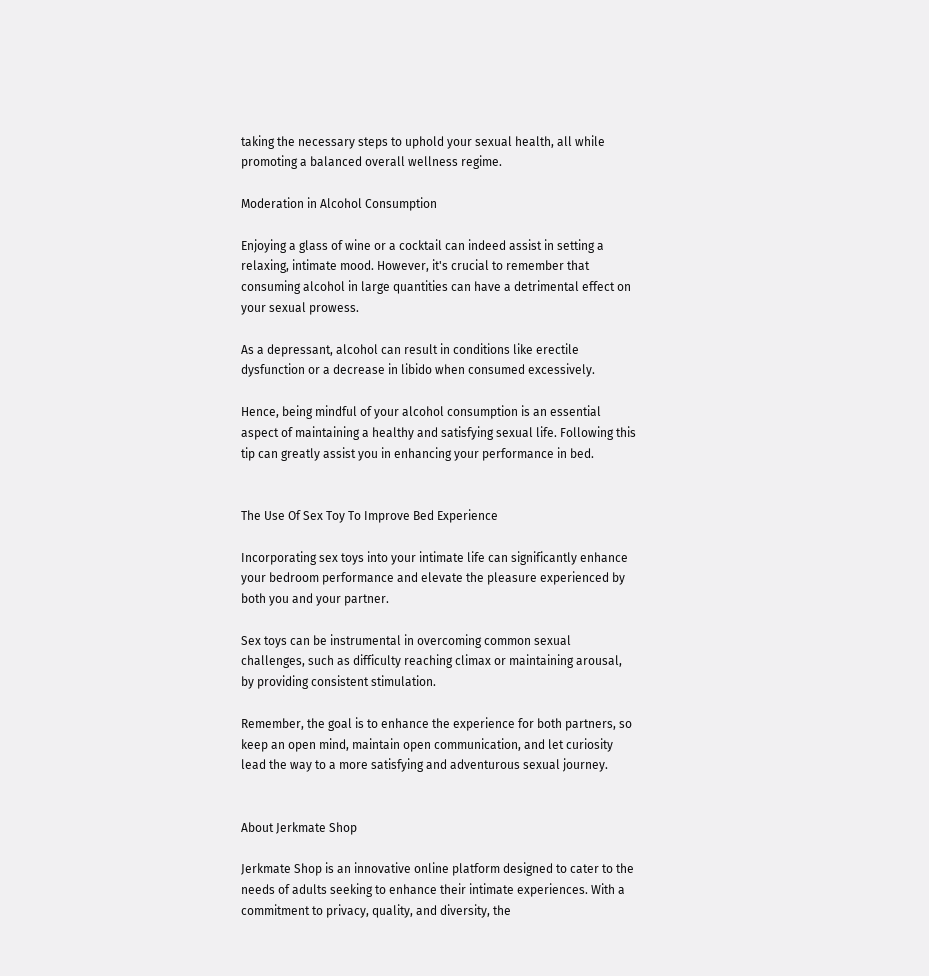taking the necessary steps to uphold your sexual health, all while promoting a balanced overall wellness regime.

Moderation in Alcohol Consumption

Enjoying a glass of wine or a cocktail can indeed assist in setting a relaxing, intimate mood. However, it's crucial to remember that consuming alcohol in large quantities can have a detrimental effect on your sexual prowess.

As a depressant, alcohol can result in conditions like erectile dysfunction or a decrease in libido when consumed excessively.

Hence, being mindful of your alcohol consumption is an essential aspect of maintaining a healthy and satisfying sexual life. Following this tip can greatly assist you in enhancing your performance in bed.


The Use Of Sex Toy To Improve Bed Experience

Incorporating sex toys into your intimate life can significantly enhance your bedroom performance and elevate the pleasure experienced by both you and your partner.

Sex toys can be instrumental in overcoming common sexual challenges, such as difficulty reaching climax or maintaining arousal, by providing consistent stimulation.

Remember, the goal is to enhance the experience for both partners, so keep an open mind, maintain open communication, and let curiosity lead the way to a more satisfying and adventurous sexual journey.


About Jerkmate Shop

Jerkmate Shop is an innovative online platform designed to cater to the needs of adults seeking to enhance their intimate experiences. With a commitment to privacy, quality, and diversity, the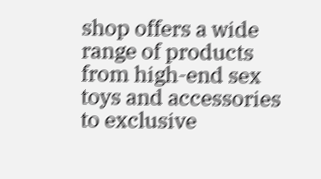shop offers a wide range of products from high-end sex toys and accessories to exclusive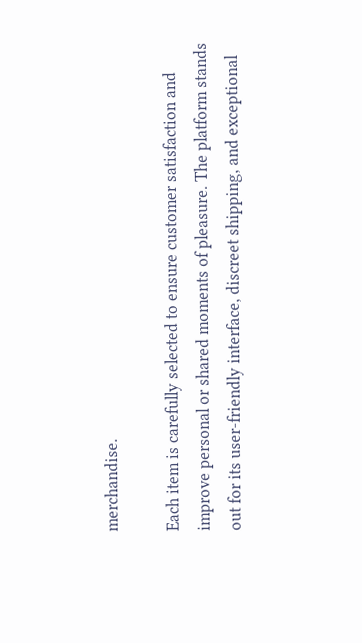merchandise.

Each item is carefully selected to ensure customer satisfaction and improve personal or shared moments of pleasure. The platform stands out for its user-friendly interface, discreet shipping, and exceptional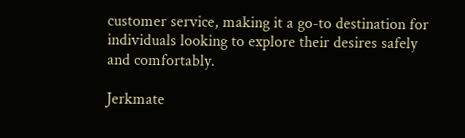customer service, making it a go-to destination for individuals looking to explore their desires safely and comfortably.

Jerkmate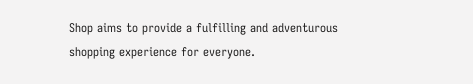Shop aims to provide a fulfilling and adventurous shopping experience for everyone.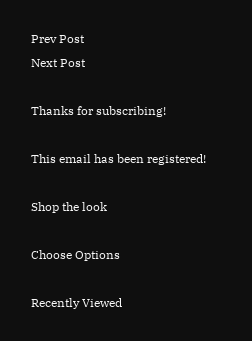Prev Post
Next Post

Thanks for subscribing!

This email has been registered!

Shop the look

Choose Options

Recently Viewed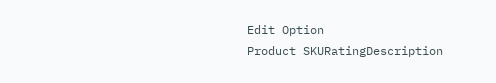Edit Option
Product SKURatingDescription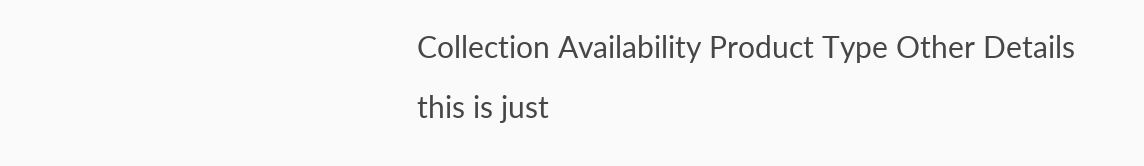Collection Availability Product Type Other Details
this is just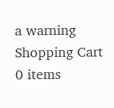a warning
Shopping Cart
0 items